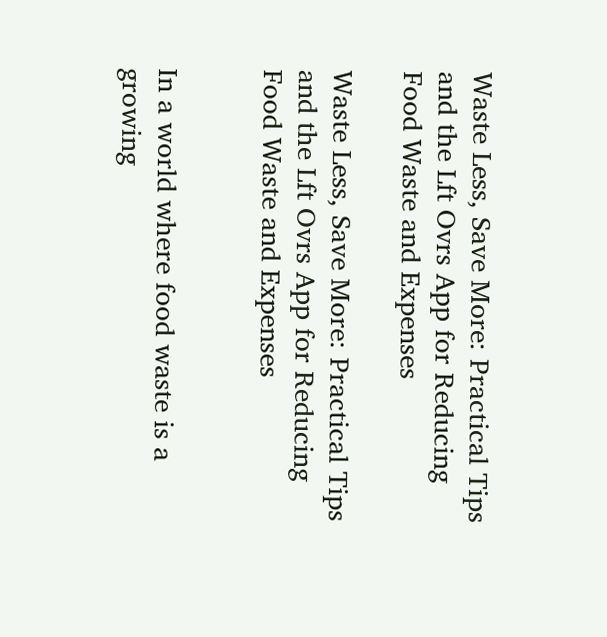Waste Less, Save More: Practical Tips and the Lft Ovrs App for Reducing Food Waste and Expenses

Waste Less, Save More: Practical Tips and the Lft Ovrs App for Reducing Food Waste and Expenses


In a world where food waste is a growing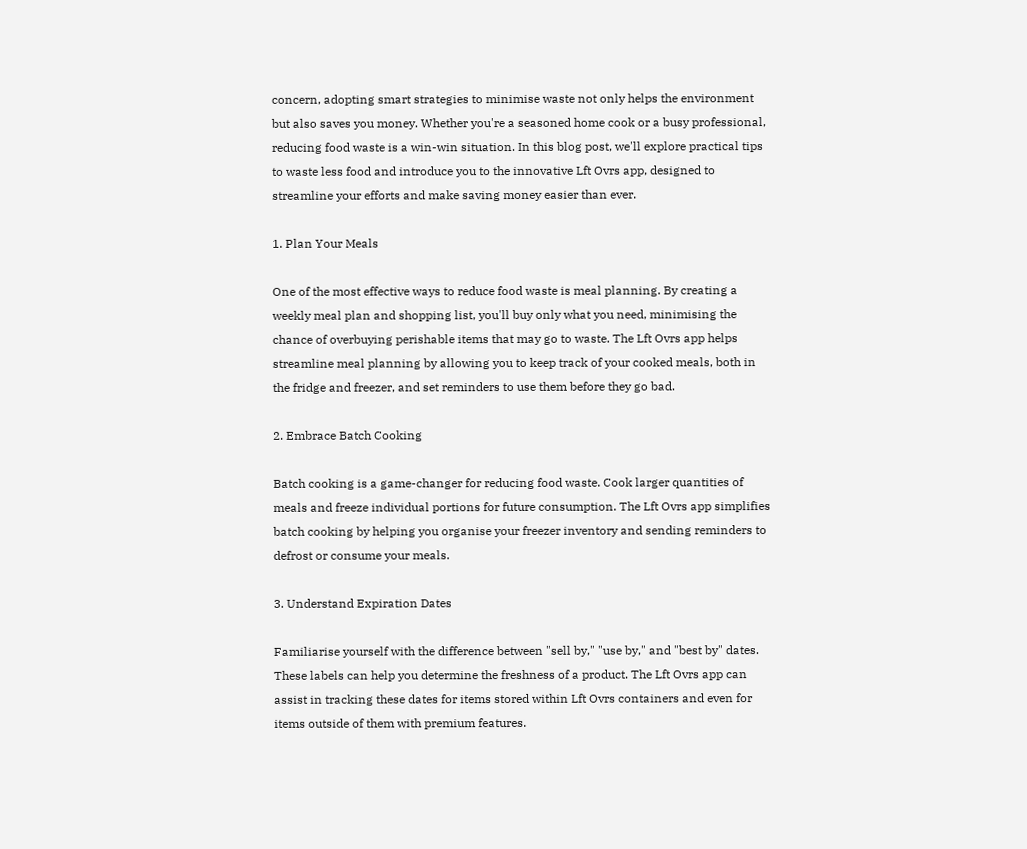concern, adopting smart strategies to minimise waste not only helps the environment but also saves you money. Whether you're a seasoned home cook or a busy professional, reducing food waste is a win-win situation. In this blog post, we'll explore practical tips to waste less food and introduce you to the innovative Lft Ovrs app, designed to streamline your efforts and make saving money easier than ever.

1. Plan Your Meals

One of the most effective ways to reduce food waste is meal planning. By creating a weekly meal plan and shopping list, you'll buy only what you need, minimising the chance of overbuying perishable items that may go to waste. The Lft Ovrs app helps streamline meal planning by allowing you to keep track of your cooked meals, both in the fridge and freezer, and set reminders to use them before they go bad.

2. Embrace Batch Cooking

Batch cooking is a game-changer for reducing food waste. Cook larger quantities of meals and freeze individual portions for future consumption. The Lft Ovrs app simplifies batch cooking by helping you organise your freezer inventory and sending reminders to defrost or consume your meals.

3. Understand Expiration Dates

Familiarise yourself with the difference between "sell by," "use by," and "best by" dates. These labels can help you determine the freshness of a product. The Lft Ovrs app can assist in tracking these dates for items stored within Lft Ovrs containers and even for items outside of them with premium features.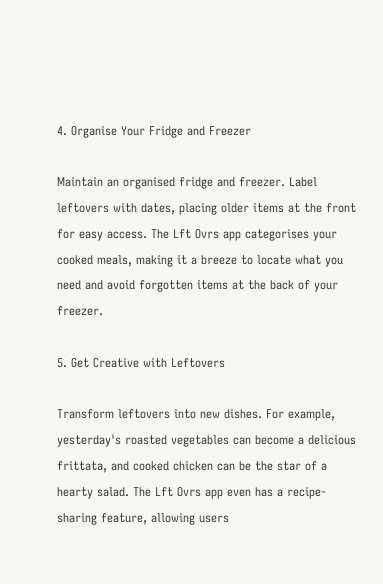4. Organise Your Fridge and Freezer

Maintain an organised fridge and freezer. Label leftovers with dates, placing older items at the front for easy access. The Lft Ovrs app categorises your cooked meals, making it a breeze to locate what you need and avoid forgotten items at the back of your freezer.

5. Get Creative with Leftovers

Transform leftovers into new dishes. For example, yesterday's roasted vegetables can become a delicious frittata, and cooked chicken can be the star of a hearty salad. The Lft Ovrs app even has a recipe-sharing feature, allowing users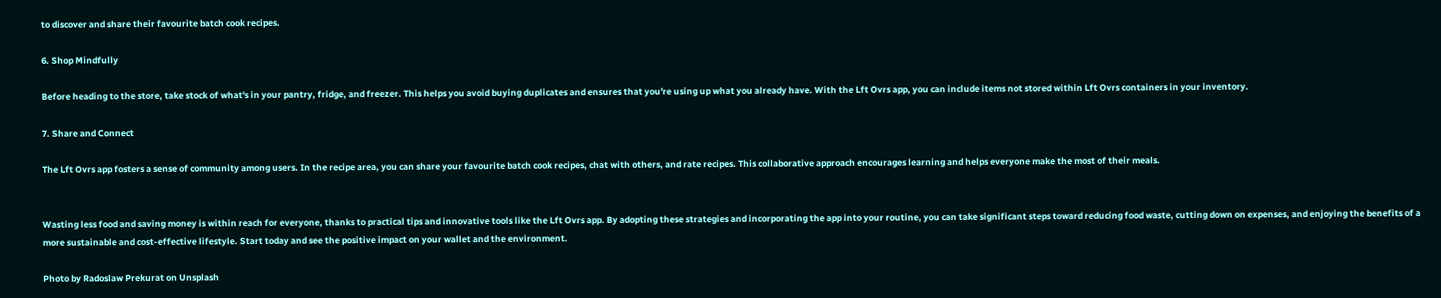to discover and share their favourite batch cook recipes.

6. Shop Mindfully

Before heading to the store, take stock of what's in your pantry, fridge, and freezer. This helps you avoid buying duplicates and ensures that you're using up what you already have. With the Lft Ovrs app, you can include items not stored within Lft Ovrs containers in your inventory.

7. Share and Connect

The Lft Ovrs app fosters a sense of community among users. In the recipe area, you can share your favourite batch cook recipes, chat with others, and rate recipes. This collaborative approach encourages learning and helps everyone make the most of their meals.


Wasting less food and saving money is within reach for everyone, thanks to practical tips and innovative tools like the Lft Ovrs app. By adopting these strategies and incorporating the app into your routine, you can take significant steps toward reducing food waste, cutting down on expenses, and enjoying the benefits of a more sustainable and cost-effective lifestyle. Start today and see the positive impact on your wallet and the environment.

Photo by Radoslaw Prekurat on Unsplash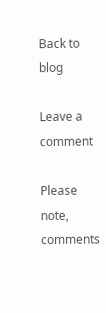Back to blog

Leave a comment

Please note, comments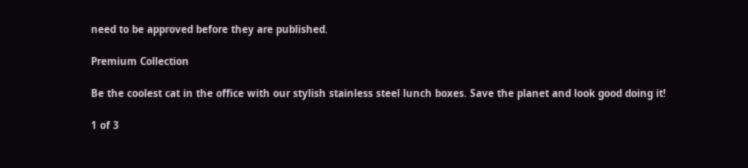need to be approved before they are published.

Premium Collection

Be the coolest cat in the office with our stylish stainless steel lunch boxes. Save the planet and look good doing it!

1 of 3